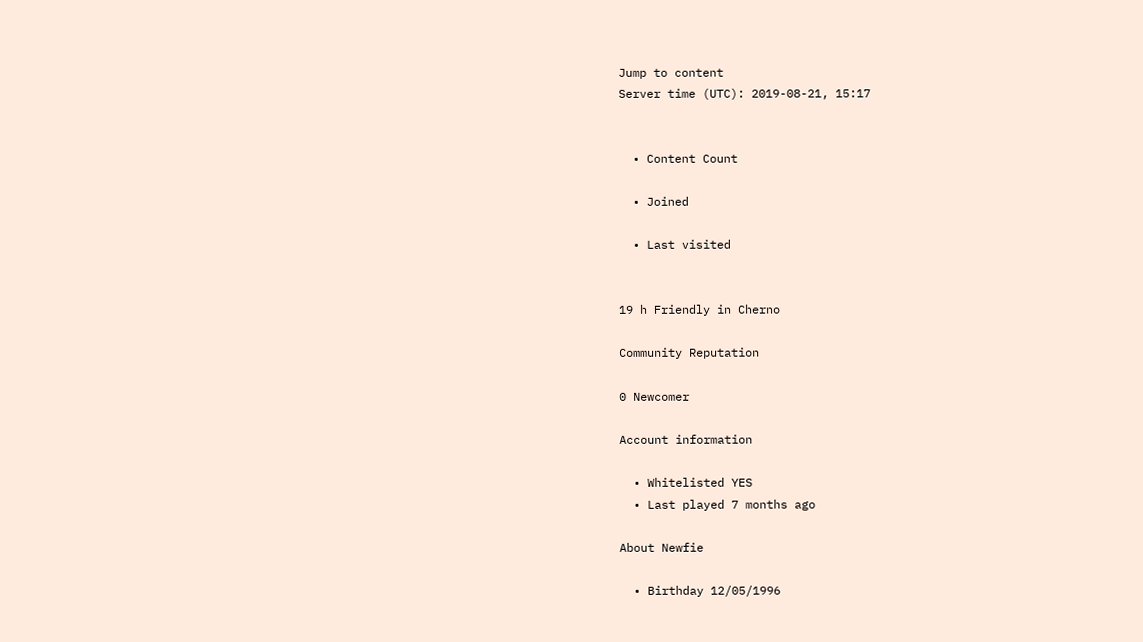Jump to content
Server time (UTC): 2019-08-21, 15:17


  • Content Count

  • Joined

  • Last visited


19 h Friendly in Cherno

Community Reputation

0 Newcomer

Account information

  • Whitelisted YES
  • Last played 7 months ago

About Newfie

  • Birthday 12/05/1996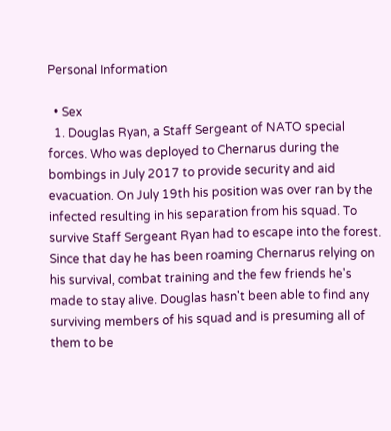Personal Information

  • Sex
  1. Douglas Ryan, a Staff Sergeant of NATO special forces. Who was deployed to Chernarus during the bombings in July 2017 to provide security and aid evacuation. On July 19th his position was over ran by the infected resulting in his separation from his squad. To survive Staff Sergeant Ryan had to escape into the forest. Since that day he has been roaming Chernarus relying on his survival, combat training and the few friends he's made to stay alive. Douglas hasn't been able to find any surviving members of his squad and is presuming all of them to be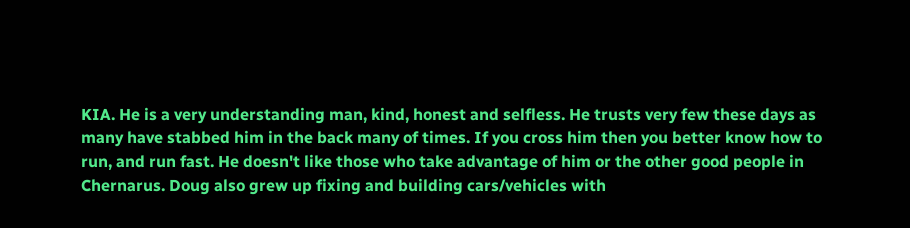KIA. He is a very understanding man, kind, honest and selfless. He trusts very few these days as many have stabbed him in the back many of times. If you cross him then you better know how to run, and run fast. He doesn't like those who take advantage of him or the other good people in Chernarus. Doug also grew up fixing and building cars/vehicles with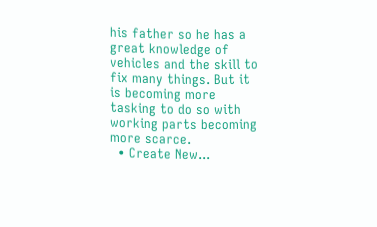his father so he has a great knowledge of vehicles and the skill to fix many things. But it is becoming more tasking to do so with working parts becoming more scarce.
  • Create New...